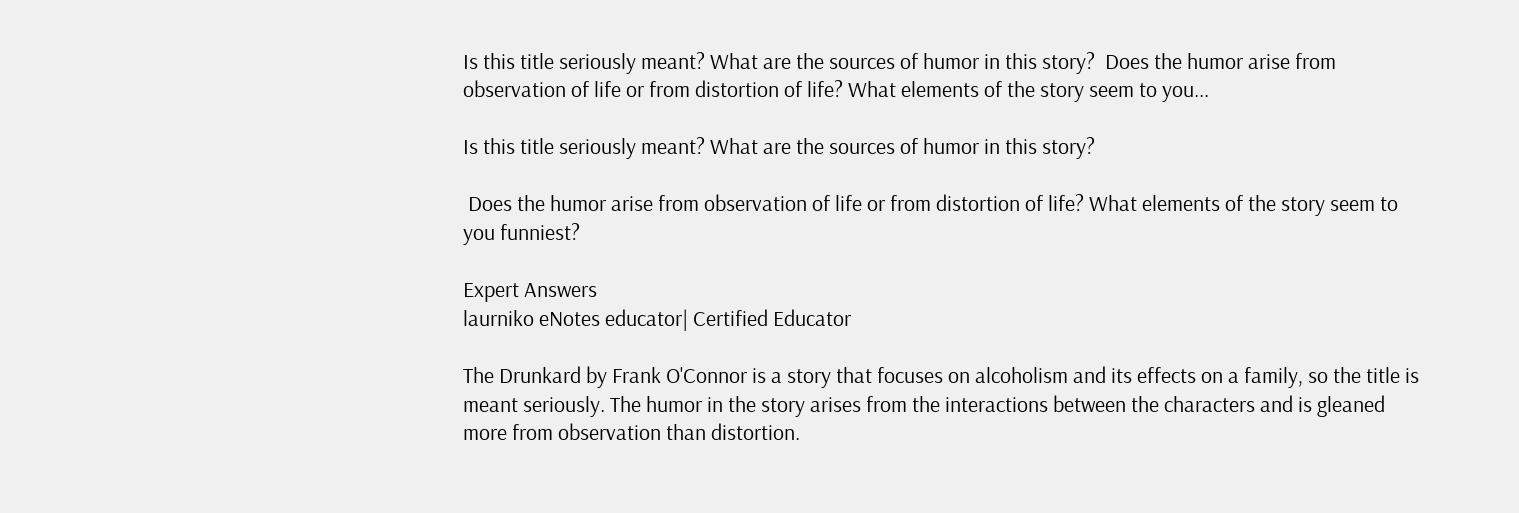Is this title seriously meant? What are the sources of humor in this story?  Does the humor arise from observation of life or from distortion of life? What elements of the story seem to you...

Is this title seriously meant? What are the sources of humor in this story?

 Does the humor arise from observation of life or from distortion of life? What elements of the story seem to you funniest?

Expert Answers
laurniko eNotes educator| Certified Educator

The Drunkard by Frank O'Connor is a story that focuses on alcoholism and its effects on a family, so the title is meant seriously. The humor in the story arises from the interactions between the characters and is gleaned more from observation than distortion.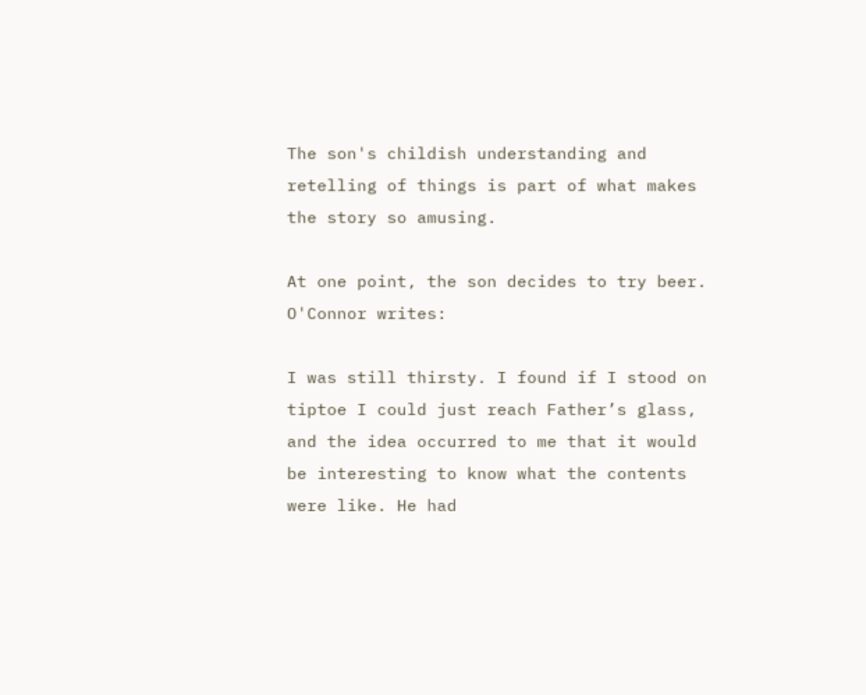The son's childish understanding and retelling of things is part of what makes the story so amusing.

At one point, the son decides to try beer. O'Connor writes:

I was still thirsty. I found if I stood on tiptoe I could just reach Father’s glass, and the idea occurred to me that it would be interesting to know what the contents were like. He had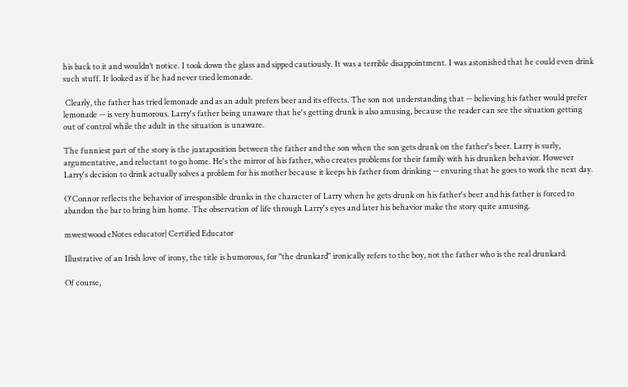his back to it and wouldn’t notice. I took down the glass and sipped cautiously. It was a terrible disappointment. I was astonished that he could even drink such stuff. It looked as if he had never tried lemonade.

 Clearly, the father has tried lemonade and as an adult prefers beer and its effects. The son not understanding that -- believing his father would prefer lemonade -- is very humorous. Larry's father being unaware that he's getting drunk is also amusing, because the reader can see the situation getting out of control while the adult in the situation is unaware.

The funniest part of the story is the juxtaposition between the father and the son when the son gets drunk on the father's beer. Larry is surly, argumentative, and reluctant to go home. He's the mirror of his father, who creates problems for their family with his drunken behavior. However Larry's decision to drink actually solves a problem for his mother because it keeps his father from drinking -- ensuring that he goes to work the next day.

O'Connor reflects the behavior of irresponsible drunks in the character of Larry when he gets drunk on his father's beer and his father is forced to abandon the bar to bring him home. The observation of life through Larry's eyes and later his behavior make the story quite amusing.

mwestwood eNotes educator| Certified Educator

Illustrative of an Irish love of irony, the title is humorous, for "the drunkard" ironically refers to the boy, not the father who is the real drunkard.

Of course,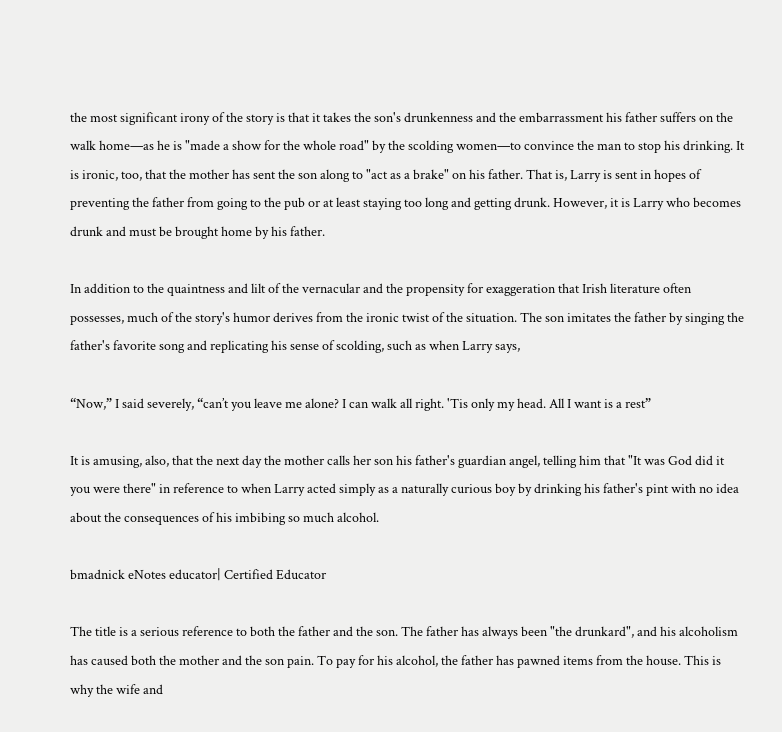the most significant irony of the story is that it takes the son's drunkenness and the embarrassment his father suffers on the walk home—as he is "made a show for the whole road" by the scolding women—to convince the man to stop his drinking. It is ironic, too, that the mother has sent the son along to "act as a brake" on his father. That is, Larry is sent in hopes of preventing the father from going to the pub or at least staying too long and getting drunk. However, it is Larry who becomes drunk and must be brought home by his father.

In addition to the quaintness and lilt of the vernacular and the propensity for exaggeration that Irish literature often possesses, much of the story's humor derives from the ironic twist of the situation. The son imitates the father by singing the father's favorite song and replicating his sense of scolding, such as when Larry says,

“Now,” I said severely, “can’t you leave me alone? I can walk all right. 'Tis only my head. All I want is a rest”

It is amusing, also, that the next day the mother calls her son his father's guardian angel, telling him that "It was God did it you were there" in reference to when Larry acted simply as a naturally curious boy by drinking his father's pint with no idea about the consequences of his imbibing so much alcohol.

bmadnick eNotes educator| Certified Educator

The title is a serious reference to both the father and the son. The father has always been "the drunkard", and his alcoholism has caused both the mother and the son pain. To pay for his alcohol, the father has pawned items from the house. This is why the wife and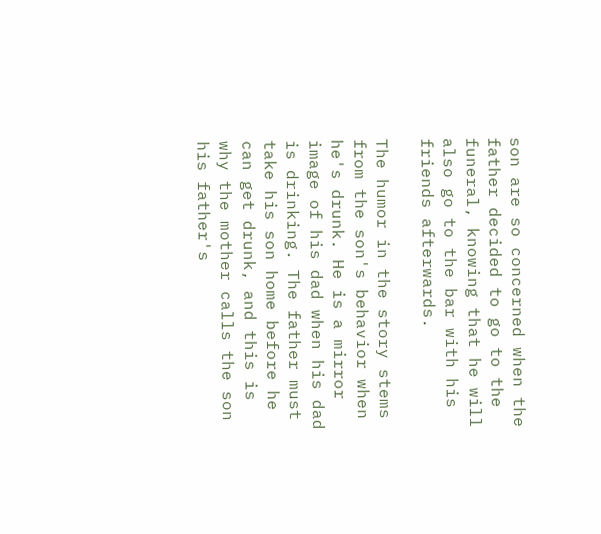son are so concerned when the father decided to go to the funeral, knowing that he will also go to the bar with his friends afterwards.

The humor in the story stems from the son's behavior when he's drunk. He is a mirror image of his dad when his dad is drinking. The father must take his son home before he can get drunk, and this is why the mother calls the son his father's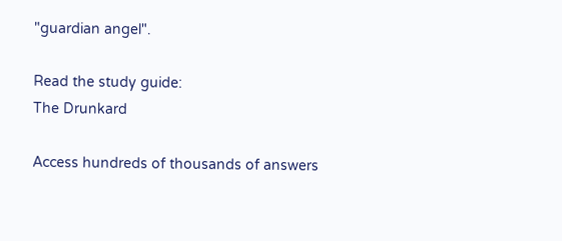"guardian angel".

Read the study guide:
The Drunkard

Access hundreds of thousands of answers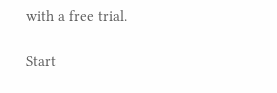with a free trial.

Start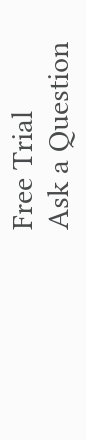Free Trial
Ask a Question